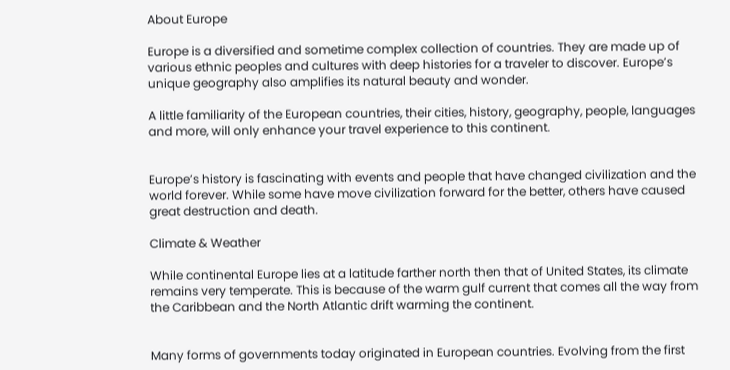About Europe

Europe is a diversified and sometime complex collection of countries. They are made up of various ethnic peoples and cultures with deep histories for a traveler to discover. Europe’s unique geography also amplifies its natural beauty and wonder.

A little familiarity of the European countries, their cities, history, geography, people, languages and more, will only enhance your travel experience to this continent.


Europe’s history is fascinating with events and people that have changed civilization and the world forever. While some have move civilization forward for the better, others have caused great destruction and death.

Climate & Weather

While continental Europe lies at a latitude farther north then that of United States, its climate remains very temperate. This is because of the warm gulf current that comes all the way from the Caribbean and the North Atlantic drift warming the continent.


Many forms of governments today originated in European countries. Evolving from the first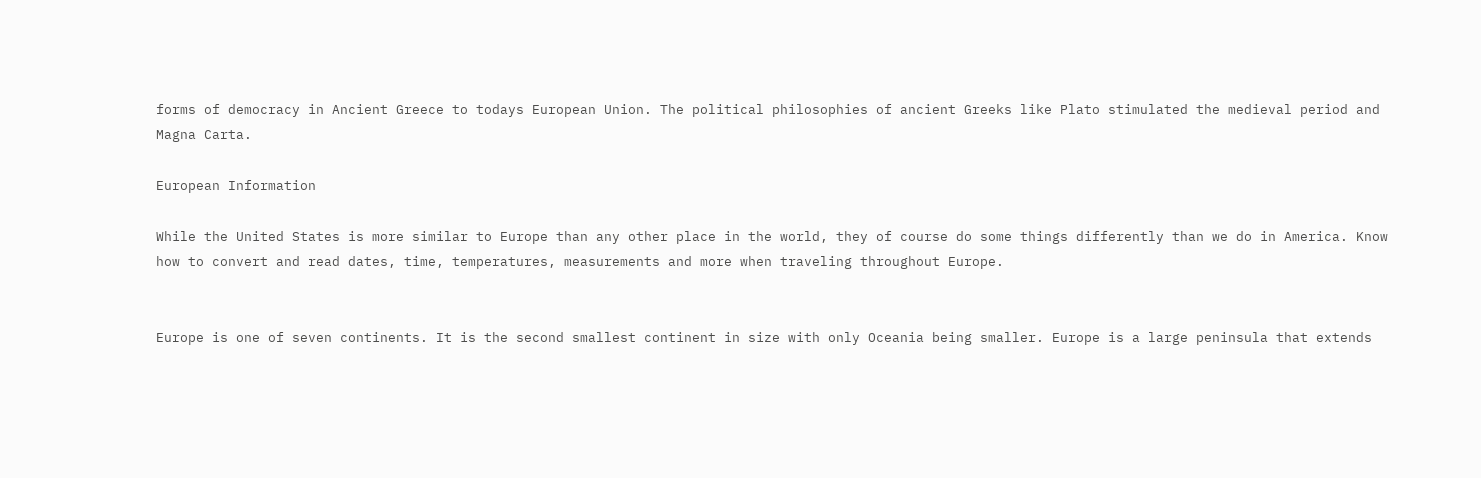forms of democracy in Ancient Greece to todays European Union. The political philosophies of ancient Greeks like Plato stimulated the medieval period and Magna Carta.

European Information

While the United States is more similar to Europe than any other place in the world, they of course do some things differently than we do in America. Know how to convert and read dates, time, temperatures, measurements and more when traveling throughout Europe.


Europe is one of seven continents. It is the second smallest continent in size with only Oceania being smaller. Europe is a large peninsula that extends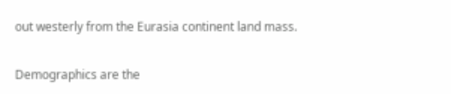out westerly from the Eurasia continent land mass.


Demographics are the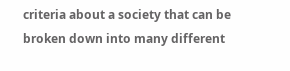criteria about a society that can be broken down into many different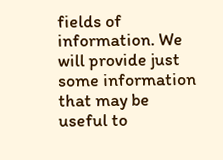fields of information. We will provide just some information that may be useful to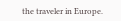the traveler in Europe.